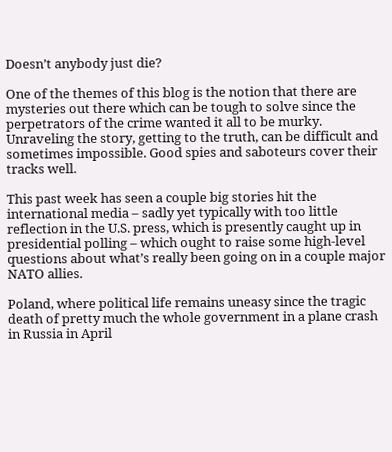Doesn’t anybody just die?

One of the themes of this blog is the notion that there are mysteries out there which can be tough to solve since the perpetrators of the crime wanted it all to be murky. Unraveling the story, getting to the truth, can be difficult and sometimes impossible. Good spies and saboteurs cover their tracks well.

This past week has seen a couple big stories hit the international media – sadly yet typically with too little reflection in the U.S. press, which is presently caught up in presidential polling – which ought to raise some high-level questions about what’s really been going on in a couple major NATO allies.

Poland, where political life remains uneasy since the tragic death of pretty much the whole government in a plane crash in Russia in April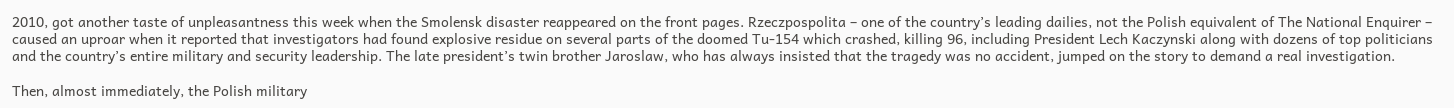2010, got another taste of unpleasantness this week when the Smolensk disaster reappeared on the front pages. Rzeczpospolita – one of the country’s leading dailies, not the Polish equivalent of The National Enquirer – caused an uproar when it reported that investigators had found explosive residue on several parts of the doomed Tu-154 which crashed, killing 96, including President Lech Kaczynski along with dozens of top politicians and the country’s entire military and security leadership. The late president’s twin brother Jaroslaw, who has always insisted that the tragedy was no accident, jumped on the story to demand a real investigation.

Then, almost immediately, the Polish military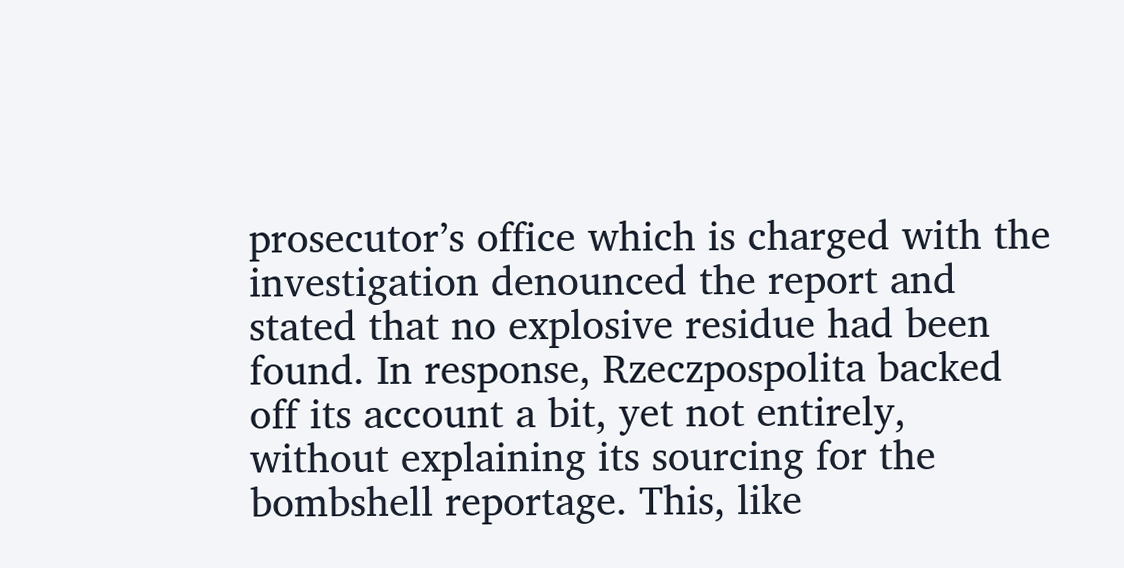prosecutor’s office which is charged with the investigation denounced the report and stated that no explosive residue had been found. In response, Rzeczpospolita backed off its account a bit, yet not entirely, without explaining its sourcing for the bombshell reportage. This, like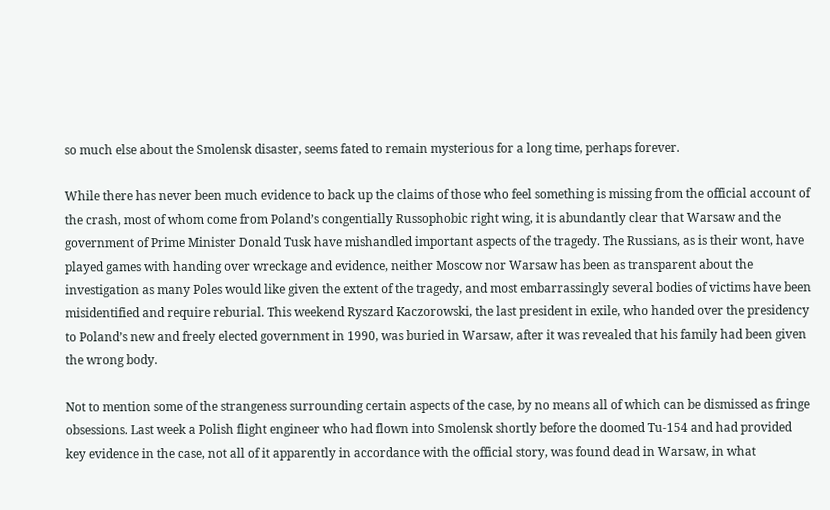so much else about the Smolensk disaster, seems fated to remain mysterious for a long time, perhaps forever.

While there has never been much evidence to back up the claims of those who feel something is missing from the official account of the crash, most of whom come from Poland’s congentially Russophobic right wing, it is abundantly clear that Warsaw and the government of Prime Minister Donald Tusk have mishandled important aspects of the tragedy. The Russians, as is their wont, have played games with handing over wreckage and evidence, neither Moscow nor Warsaw has been as transparent about the investigation as many Poles would like given the extent of the tragedy, and most embarrassingly several bodies of victims have been misidentified and require reburial. This weekend Ryszard Kaczorowski, the last president in exile, who handed over the presidency to Poland’s new and freely elected government in 1990, was buried in Warsaw, after it was revealed that his family had been given the wrong body.

Not to mention some of the strangeness surrounding certain aspects of the case, by no means all of which can be dismissed as fringe obsessions. Last week a Polish flight engineer who had flown into Smolensk shortly before the doomed Tu-154 and had provided key evidence in the case, not all of it apparently in accordance with the official story, was found dead in Warsaw, in what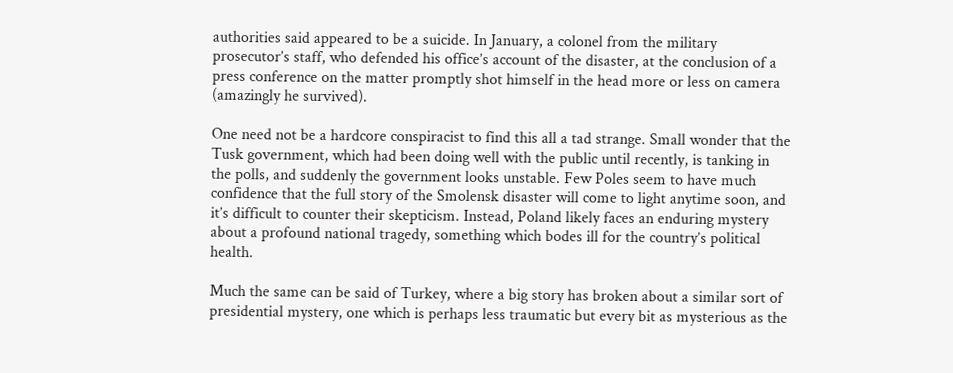authorities said appeared to be a suicide. In January, a colonel from the military prosecutor’s staff, who defended his office’s account of the disaster, at the conclusion of a press conference on the matter promptly shot himself in the head more or less on camera (amazingly he survived).

One need not be a hardcore conspiracist to find this all a tad strange. Small wonder that the Tusk government, which had been doing well with the public until recently, is tanking in the polls, and suddenly the government looks unstable. Few Poles seem to have much confidence that the full story of the Smolensk disaster will come to light anytime soon, and it’s difficult to counter their skepticism. Instead, Poland likely faces an enduring mystery about a profound national tragedy, something which bodes ill for the country’s political health.

Much the same can be said of Turkey, where a big story has broken about a similar sort of presidential mystery, one which is perhaps less traumatic but every bit as mysterious as the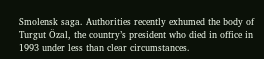Smolensk saga. Authorities recently exhumed the body of Turgut Özal, the country’s president who died in office in 1993 under less than clear circumstances.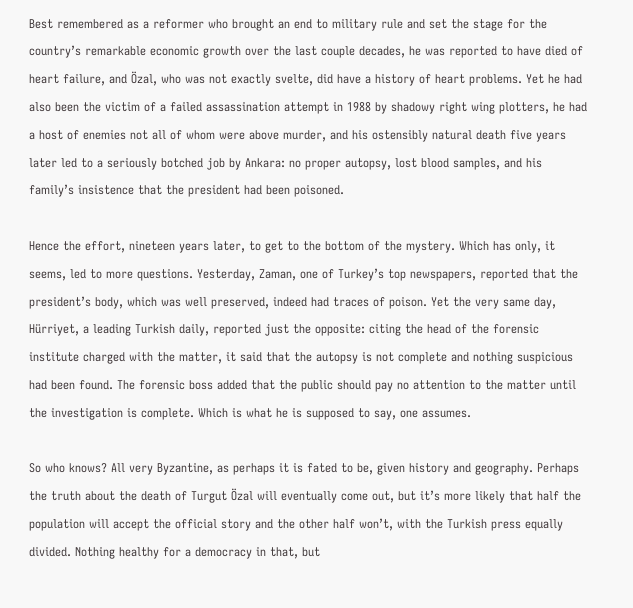Best remembered as a reformer who brought an end to military rule and set the stage for the country’s remarkable economic growth over the last couple decades, he was reported to have died of heart failure, and Özal, who was not exactly svelte, did have a history of heart problems. Yet he had also been the victim of a failed assassination attempt in 1988 by shadowy right wing plotters, he had a host of enemies not all of whom were above murder, and his ostensibly natural death five years later led to a seriously botched job by Ankara: no proper autopsy, lost blood samples, and his family’s insistence that the president had been poisoned.

Hence the effort, nineteen years later, to get to the bottom of the mystery. Which has only, it seems, led to more questions. Yesterday, Zaman, one of Turkey’s top newspapers, reported that the president’s body, which was well preserved, indeed had traces of poison. Yet the very same day, Hürriyet, a leading Turkish daily, reported just the opposite: citing the head of the forensic institute charged with the matter, it said that the autopsy is not complete and nothing suspicious had been found. The forensic boss added that the public should pay no attention to the matter until the investigation is complete. Which is what he is supposed to say, one assumes.

So who knows? All very Byzantine, as perhaps it is fated to be, given history and geography. Perhaps the truth about the death of Turgut Özal will eventually come out, but it’s more likely that half the population will accept the official story and the other half won’t, with the Turkish press equally divided. Nothing healthy for a democracy in that, but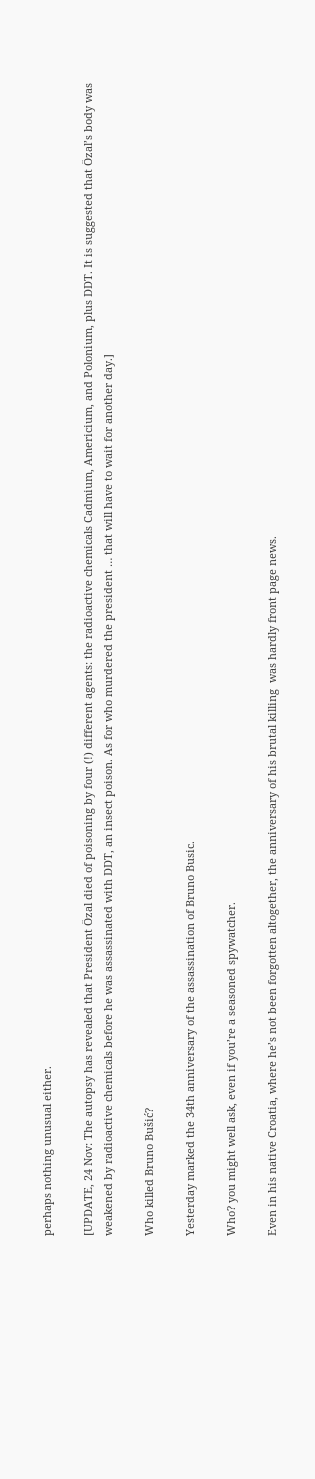perhaps nothing unusual either.

[UPDATE, 24 Nov: The autopsy has revealed that President Özal died of poisoning by four (!) different agents: the radioactive chemicals Cadmium, Americium, and Polonium, plus DDT. It is suggested that Özal’s body was weakened by radioactive chemicals before he was assassinated with DDT, an insect poison. As for who murdered the president … that will have to wait for another day.]

Who killed Bruno Bušić?

Yesterday marked the 34th anniversary of the assassination of Bruno Busic.

Who? you might well ask, even if you’re a seasoned spywatcher.

Even in his native Croatia, where he’s not been forgotten altogether, the anniversary of his brutal killing  was hardly front page news.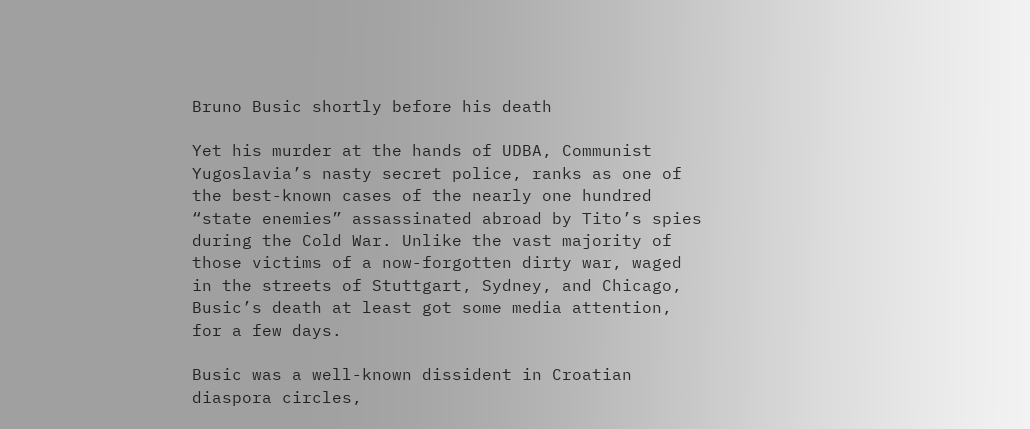Bruno Busic shortly before his death

Yet his murder at the hands of UDBA, Communist Yugoslavia’s nasty secret police, ranks as one of the best-known cases of the nearly one hundred “state enemies” assassinated abroad by Tito’s spies during the Cold War. Unlike the vast majority of those victims of a now-forgotten dirty war, waged in the streets of Stuttgart, Sydney, and Chicago, Busic’s death at least got some media attention, for a few days.

Busic was a well-known dissident in Croatian diaspora circles,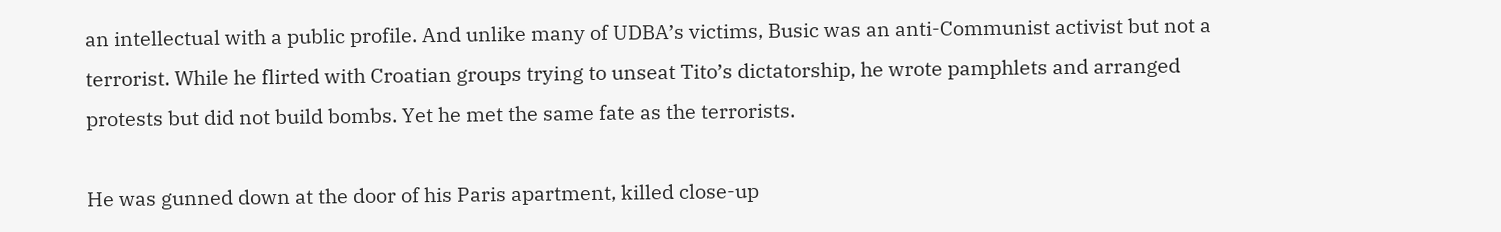an intellectual with a public profile. And unlike many of UDBA’s victims, Busic was an anti-Communist activist but not a terrorist. While he flirted with Croatian groups trying to unseat Tito’s dictatorship, he wrote pamphlets and arranged protests but did not build bombs. Yet he met the same fate as the terrorists.

He was gunned down at the door of his Paris apartment, killed close-up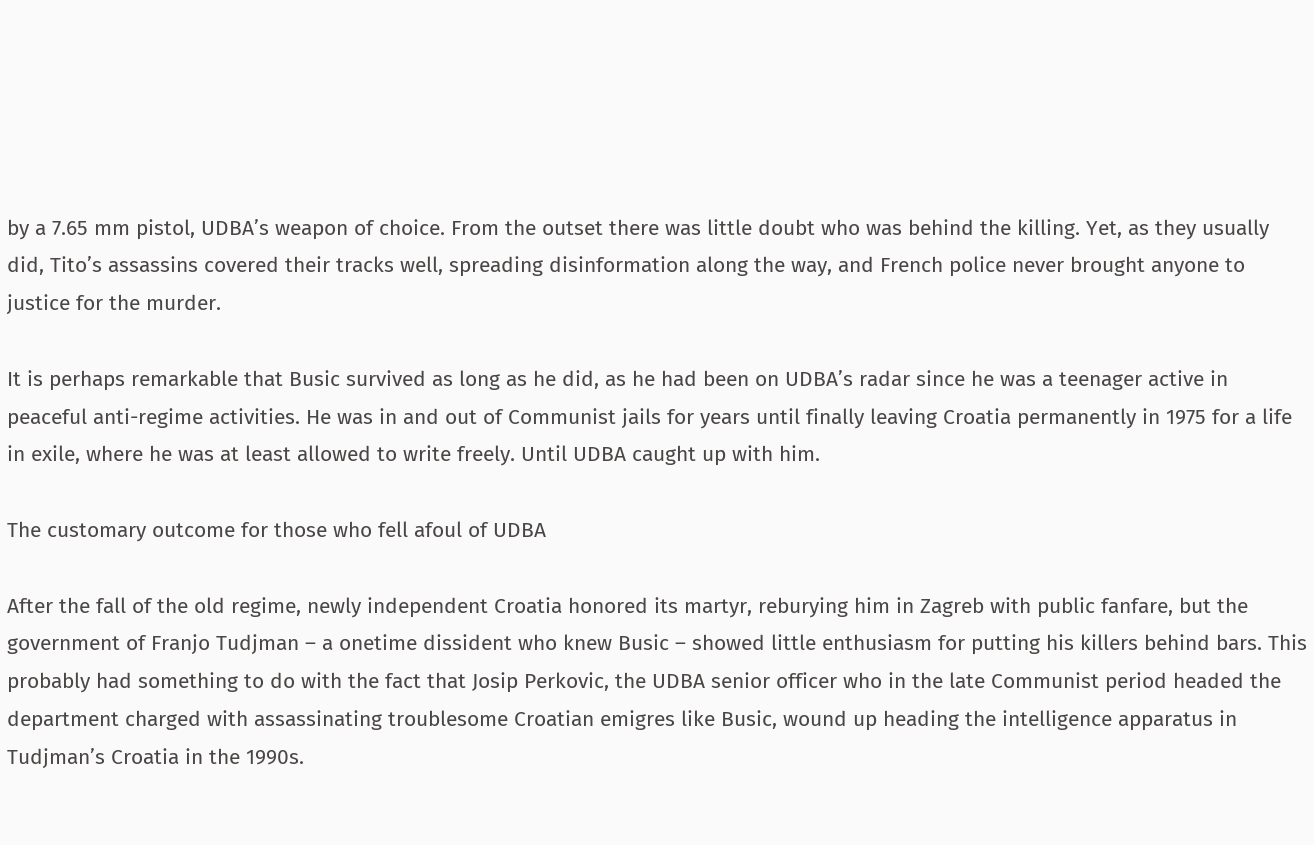by a 7.65 mm pistol, UDBA’s weapon of choice. From the outset there was little doubt who was behind the killing. Yet, as they usually did, Tito’s assassins covered their tracks well, spreading disinformation along the way, and French police never brought anyone to justice for the murder.

It is perhaps remarkable that Busic survived as long as he did, as he had been on UDBA’s radar since he was a teenager active in peaceful anti-regime activities. He was in and out of Communist jails for years until finally leaving Croatia permanently in 1975 for a life in exile, where he was at least allowed to write freely. Until UDBA caught up with him.

The customary outcome for those who fell afoul of UDBA

After the fall of the old regime, newly independent Croatia honored its martyr, reburying him in Zagreb with public fanfare, but the government of Franjo Tudjman – a onetime dissident who knew Busic – showed little enthusiasm for putting his killers behind bars. This probably had something to do with the fact that Josip Perkovic, the UDBA senior officer who in the late Communist period headed the department charged with assassinating troublesome Croatian emigres like Busic, wound up heading the intelligence apparatus in Tudjman’s Croatia in the 1990s.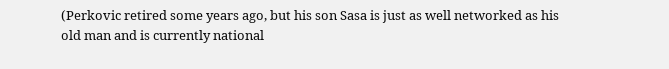(Perkovic retired some years ago, but his son Sasa is just as well networked as his old man and is currently national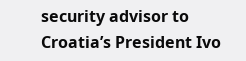security advisor to Croatia’s President Ivo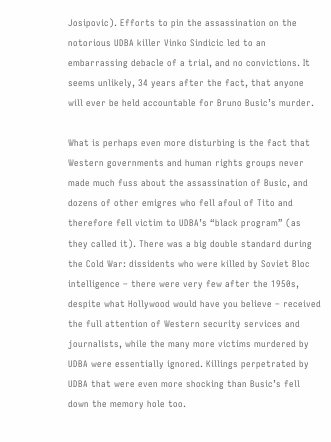Josipovic). Efforts to pin the assassination on the notorious UDBA killer Vinko Sindicic led to an embarrassing debacle of a trial, and no convictions. It seems unlikely, 34 years after the fact, that anyone will ever be held accountable for Bruno Busic’s murder.

What is perhaps even more disturbing is the fact that Western governments and human rights groups never made much fuss about the assassination of Busic, and dozens of other emigres who fell afoul of Tito and therefore fell victim to UDBA’s “black program” (as they called it). There was a big double standard during the Cold War: dissidents who were killed by Soviet Bloc intelligence – there were very few after the 1950s, despite what Hollywood would have you believe – received the full attention of Western security services and journalists, while the many more victims murdered by UDBA were essentially ignored. Killings perpetrated by UDBA that were even more shocking than Busic’s fell down the memory hole too.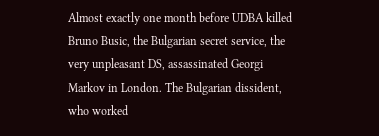Almost exactly one month before UDBA killed Bruno Busic, the Bulgarian secret service, the very unpleasant DS, assassinated Georgi Markov in London. The Bulgarian dissident, who worked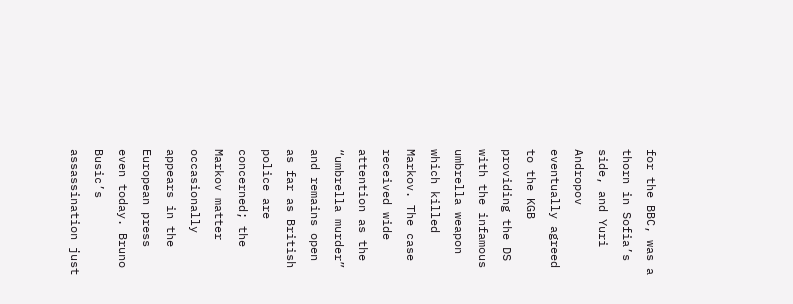for the BBC, was a thorn in Sofia’s side, and Yuri Andropov eventually agreed to the KGB providing the DS with the infamous umbrella weapon which killed Markov. The case received wide attention as the “umbrella murder” and remains open as far as British police are concerned; the Markov matter occasionally appears in the European press even today. Bruno Busic’s assassination just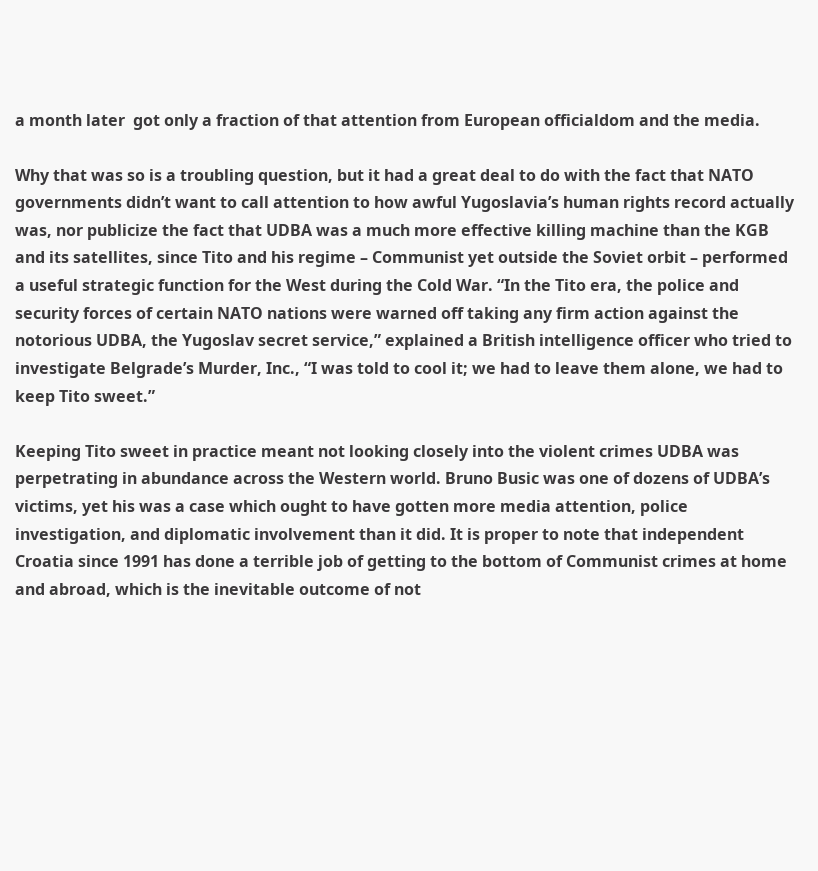a month later  got only a fraction of that attention from European officialdom and the media.

Why that was so is a troubling question, but it had a great deal to do with the fact that NATO governments didn’t want to call attention to how awful Yugoslavia’s human rights record actually was, nor publicize the fact that UDBA was a much more effective killing machine than the KGB and its satellites, since Tito and his regime – Communist yet outside the Soviet orbit – performed a useful strategic function for the West during the Cold War. “In the Tito era, the police and security forces of certain NATO nations were warned off taking any firm action against the notorious UDBA, the Yugoslav secret service,” explained a British intelligence officer who tried to investigate Belgrade’s Murder, Inc., “I was told to cool it; we had to leave them alone, we had to keep Tito sweet.”

Keeping Tito sweet in practice meant not looking closely into the violent crimes UDBA was perpetrating in abundance across the Western world. Bruno Busic was one of dozens of UDBA’s victims, yet his was a case which ought to have gotten more media attention, police investigation, and diplomatic involvement than it did. It is proper to note that independent Croatia since 1991 has done a terrible job of getting to the bottom of Communist crimes at home and abroad, which is the inevitable outcome of not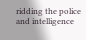ridding the police and intelligence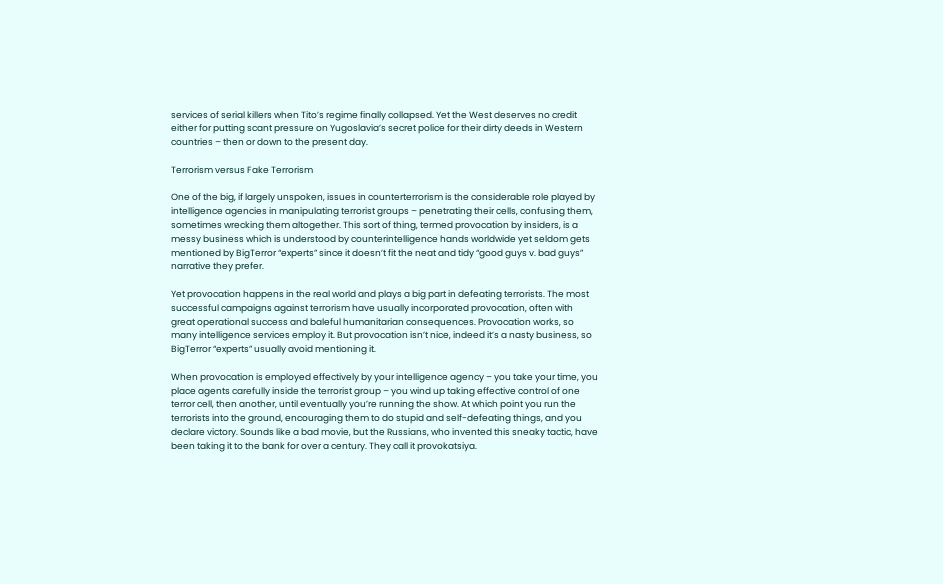services of serial killers when Tito’s regime finally collapsed. Yet the West deserves no credit either for putting scant pressure on Yugoslavia’s secret police for their dirty deeds in Western countries – then or down to the present day.

Terrorism versus Fake Terrorism

One of the big, if largely unspoken, issues in counterterrorism is the considerable role played by intelligence agencies in manipulating terrorist groups – penetrating their cells, confusing them, sometimes wrecking them altogether. This sort of thing, termed provocation by insiders, is a messy business which is understood by counterintelligence hands worldwide yet seldom gets mentioned by BigTerror “experts” since it doesn’t fit the neat and tidy “good guys v. bad guys” narrative they prefer.

Yet provocation happens in the real world and plays a big part in defeating terrorists. The most successful campaigns against terrorism have usually incorporated provocation, often with great operational success and baleful humanitarian consequences. Provocation works, so many intelligence services employ it. But provocation isn’t nice, indeed it’s a nasty business, so BigTerror “experts” usually avoid mentioning it.

When provocation is employed effectively by your intelligence agency – you take your time, you place agents carefully inside the terrorist group – you wind up taking effective control of one terror cell, then another, until eventually you’re running the show. At which point you run the terrorists into the ground, encouraging them to do stupid and self-defeating things, and you declare victory. Sounds like a bad movie, but the Russians, who invented this sneaky tactic, have been taking it to the bank for over a century. They call it provokatsiya.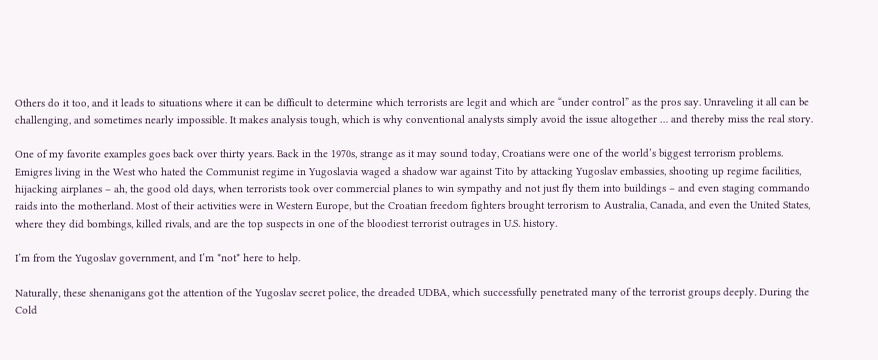Others do it too, and it leads to situations where it can be difficult to determine which terrorists are legit and which are “under control” as the pros say. Unraveling it all can be challenging, and sometimes nearly impossible. It makes analysis tough, which is why conventional analysts simply avoid the issue altogether … and thereby miss the real story.

One of my favorite examples goes back over thirty years. Back in the 1970s, strange as it may sound today, Croatians were one of the world’s biggest terrorism problems. Emigres living in the West who hated the Communist regime in Yugoslavia waged a shadow war against Tito by attacking Yugoslav embassies, shooting up regime facilities, hijacking airplanes – ah, the good old days, when terrorists took over commercial planes to win sympathy and not just fly them into buildings – and even staging commando raids into the motherland. Most of their activities were in Western Europe, but the Croatian freedom fighters brought terrorism to Australia, Canada, and even the United States, where they did bombings, killed rivals, and are the top suspects in one of the bloodiest terrorist outrages in U.S. history.

I’m from the Yugoslav government, and I’m *not* here to help.

Naturally, these shenanigans got the attention of the Yugoslav secret police, the dreaded UDBA, which successfully penetrated many of the terrorist groups deeply. During the Cold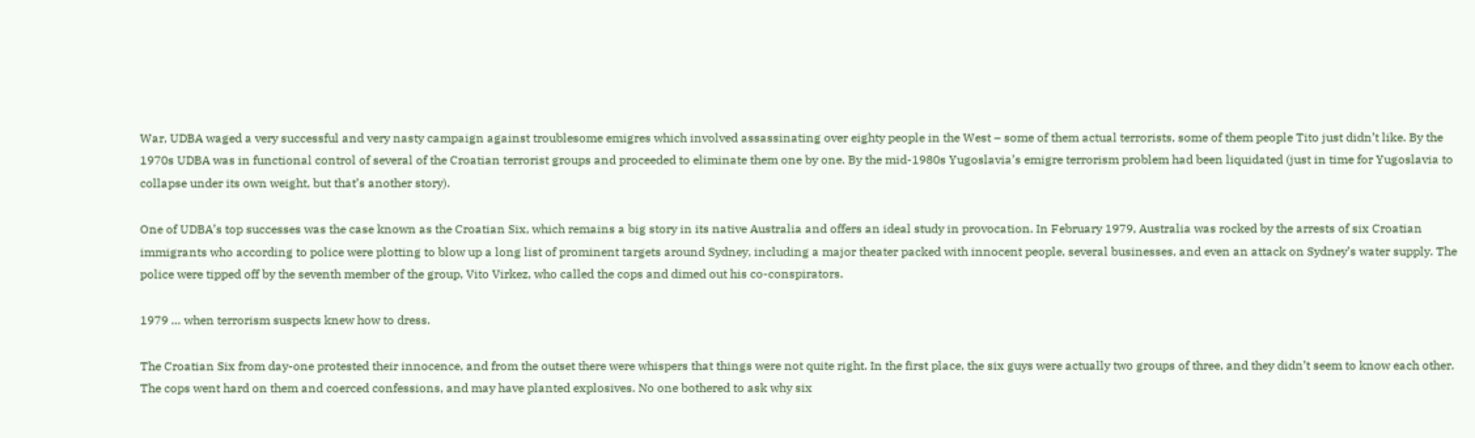War, UDBA waged a very successful and very nasty campaign against troublesome emigres which involved assassinating over eighty people in the West – some of them actual terrorists, some of them people Tito just didn’t like. By the 1970s UDBA was in functional control of several of the Croatian terrorist groups and proceeded to eliminate them one by one. By the mid-1980s Yugoslavia’s emigre terrorism problem had been liquidated (just in time for Yugoslavia to collapse under its own weight, but that’s another story).

One of UDBA’s top successes was the case known as the Croatian Six, which remains a big story in its native Australia and offers an ideal study in provocation. In February 1979, Australia was rocked by the arrests of six Croatian immigrants who according to police were plotting to blow up a long list of prominent targets around Sydney, including a major theater packed with innocent people, several businesses, and even an attack on Sydney’s water supply. The police were tipped off by the seventh member of the group, Vito Virkez, who called the cops and dimed out his co-conspirators.

1979 … when terrorism suspects knew how to dress.

The Croatian Six from day-one protested their innocence, and from the outset there were whispers that things were not quite right. In the first place, the six guys were actually two groups of three, and they didn’t seem to know each other.  The cops went hard on them and coerced confessions, and may have planted explosives. No one bothered to ask why six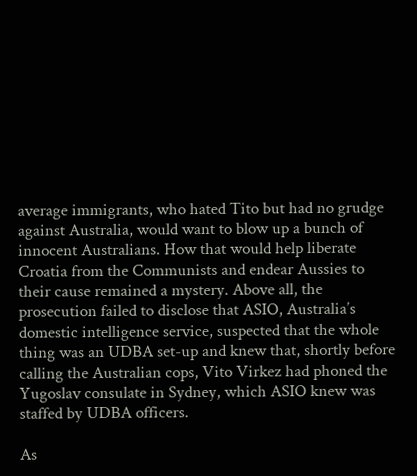average immigrants, who hated Tito but had no grudge against Australia, would want to blow up a bunch of innocent Australians. How that would help liberate Croatia from the Communists and endear Aussies to their cause remained a mystery. Above all, the prosecution failed to disclose that ASIO, Australia’s domestic intelligence service, suspected that the whole thing was an UDBA set-up and knew that, shortly before calling the Australian cops, Vito Virkez had phoned the Yugoslav consulate in Sydney, which ASIO knew was staffed by UDBA officers.

As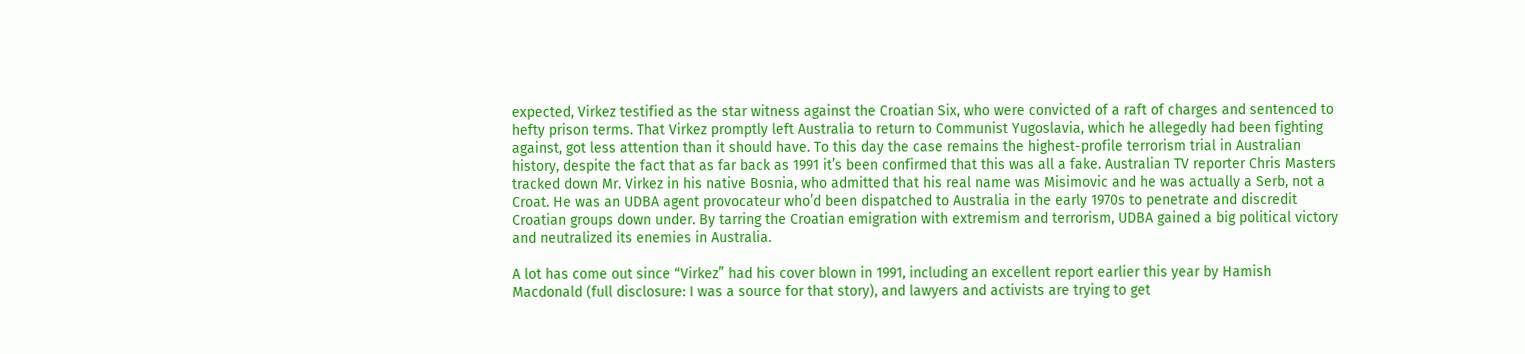expected, Virkez testified as the star witness against the Croatian Six, who were convicted of a raft of charges and sentenced to hefty prison terms. That Virkez promptly left Australia to return to Communist Yugoslavia, which he allegedly had been fighting against, got less attention than it should have. To this day the case remains the highest-profile terrorism trial in Australian history, despite the fact that as far back as 1991 it’s been confirmed that this was all a fake. Australian TV reporter Chris Masters tracked down Mr. Virkez in his native Bosnia, who admitted that his real name was Misimovic and he was actually a Serb, not a Croat. He was an UDBA agent provocateur who’d been dispatched to Australia in the early 1970s to penetrate and discredit Croatian groups down under. By tarring the Croatian emigration with extremism and terrorism, UDBA gained a big political victory and neutralized its enemies in Australia.

A lot has come out since “Virkez” had his cover blown in 1991, including an excellent report earlier this year by Hamish Macdonald (full disclosure: I was a source for that story), and lawyers and activists are trying to get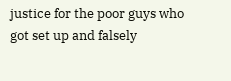justice for the poor guys who got set up and falsely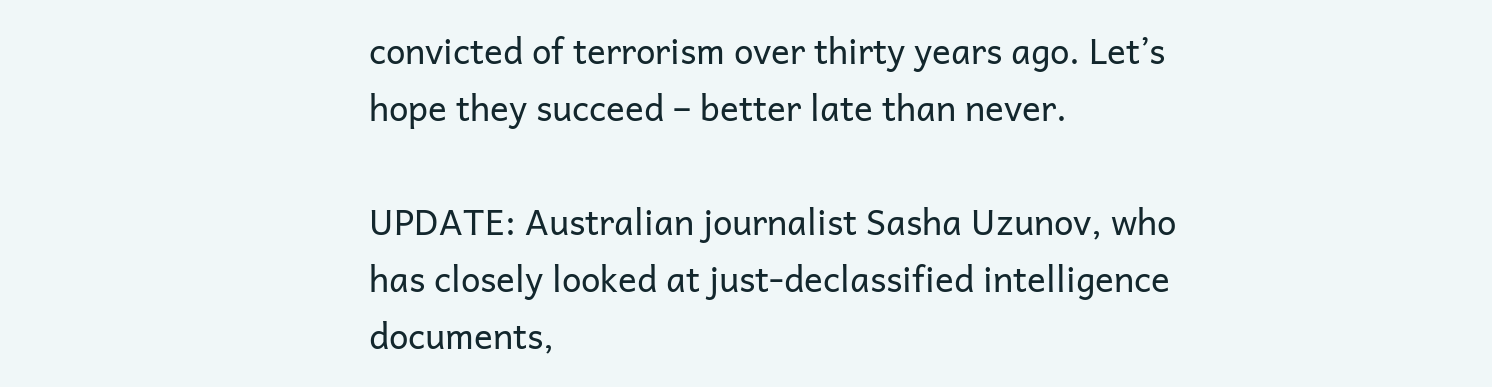convicted of terrorism over thirty years ago. Let’s hope they succeed – better late than never.

UPDATE: Australian journalist Sasha Uzunov, who has closely looked at just-declassified intelligence documents,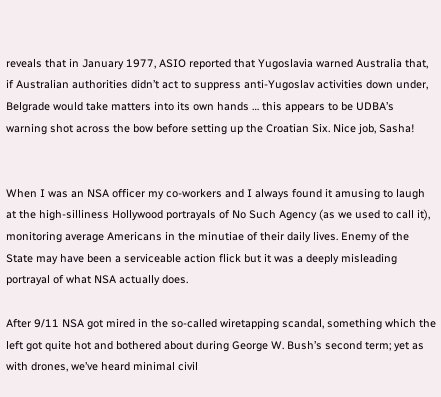reveals that in January 1977, ASIO reported that Yugoslavia warned Australia that, if Australian authorities didn’t act to suppress anti-Yugoslav activities down under, Belgrade would take matters into its own hands … this appears to be UDBA’s warning shot across the bow before setting up the Croatian Six. Nice job, Sasha!


When I was an NSA officer my co-workers and I always found it amusing to laugh at the high-silliness Hollywood portrayals of No Such Agency (as we used to call it), monitoring average Americans in the minutiae of their daily lives. Enemy of the State may have been a serviceable action flick but it was a deeply misleading portrayal of what NSA actually does.

After 9/11 NSA got mired in the so-called wiretapping scandal, something which the left got quite hot and bothered about during George W. Bush’s second term; yet as with drones, we’ve heard minimal civil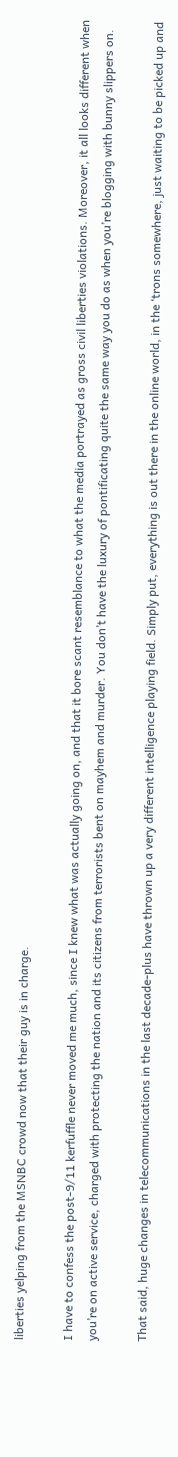liberties yelping from the MSNBC crowd now that their guy is in charge.

I have to confess the post-9/11 kerfuffle never moved me much, since I knew what was actually going on, and that it bore scant resemblance to what the media portrayed as gross civil liberties violations. Moreover, it all looks different when you’re on active service, charged with protecting the nation and its citizens from terrorists bent on mayhem and murder. You don’t have the luxury of pontificating quite the same way you do as when you’re blogging with bunny slippers on.

That said, huge changes in telecommunications in the last decade-plus have thrown up a very different intelligence playing field. Simply put, everything is out there in the online world, in the ‘trons somewhere, just waiting to be picked up and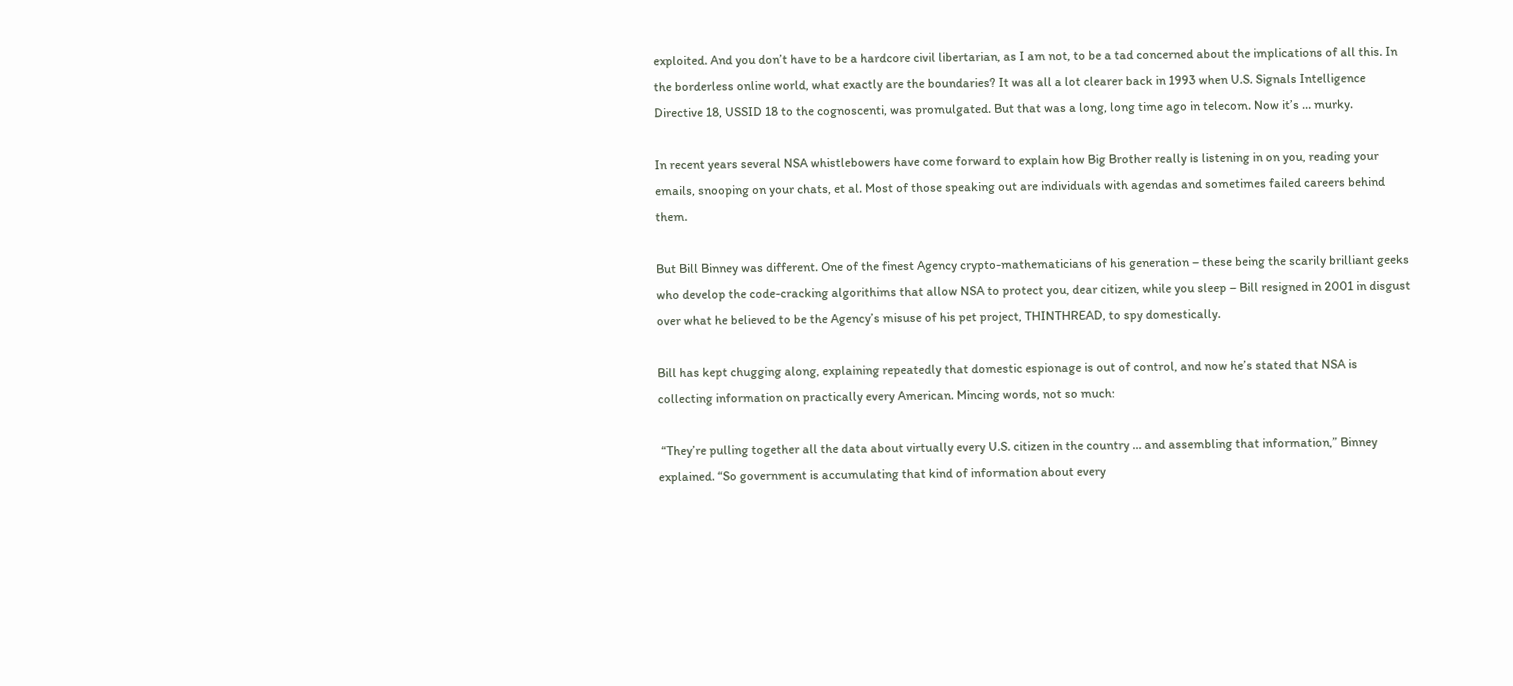exploited. And you don’t have to be a hardcore civil libertarian, as I am not, to be a tad concerned about the implications of all this. In the borderless online world, what exactly are the boundaries? It was all a lot clearer back in 1993 when U.S. Signals Intelligence Directive 18, USSID 18 to the cognoscenti, was promulgated. But that was a long, long time ago in telecom. Now it’s … murky.

In recent years several NSA whistlebowers have come forward to explain how Big Brother really is listening in on you, reading your emails, snooping on your chats, et al. Most of those speaking out are individuals with agendas and sometimes failed careers behind them.

But Bill Binney was different. One of the finest Agency crypto-mathematicians of his generation – these being the scarily brilliant geeks who develop the code-cracking algorithims that allow NSA to protect you, dear citizen, while you sleep – Bill resigned in 2001 in disgust over what he believed to be the Agency’s misuse of his pet project, THINTHREAD, to spy domestically.

Bill has kept chugging along, explaining repeatedly that domestic espionage is out of control, and now he’s stated that NSA is collecting information on practically every American. Mincing words, not so much:

 “They’re pulling together all the data about virtually every U.S. citizen in the country … and assembling that information,” Binney explained. “So government is accumulating that kind of information about every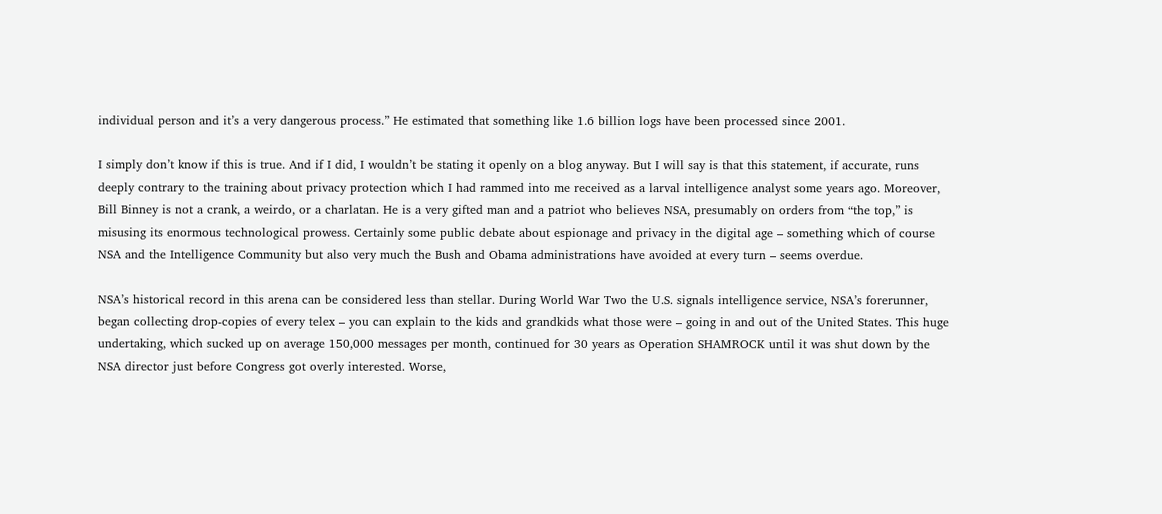individual person and it’s a very dangerous process.” He estimated that something like 1.6 billion logs have been processed since 2001.

I simply don’t know if this is true. And if I did, I wouldn’t be stating it openly on a blog anyway. But I will say is that this statement, if accurate, runs deeply contrary to the training about privacy protection which I had rammed into me received as a larval intelligence analyst some years ago. Moreover, Bill Binney is not a crank, a weirdo, or a charlatan. He is a very gifted man and a patriot who believes NSA, presumably on orders from “the top,” is misusing its enormous technological prowess. Certainly some public debate about espionage and privacy in the digital age – something which of course NSA and the Intelligence Community but also very much the Bush and Obama administrations have avoided at every turn – seems overdue.

NSA’s historical record in this arena can be considered less than stellar. During World War Two the U.S. signals intelligence service, NSA’s forerunner, began collecting drop-copies of every telex – you can explain to the kids and grandkids what those were – going in and out of the United States. This huge undertaking, which sucked up on average 150,000 messages per month, continued for 30 years as Operation SHAMROCK until it was shut down by the NSA director just before Congress got overly interested. Worse,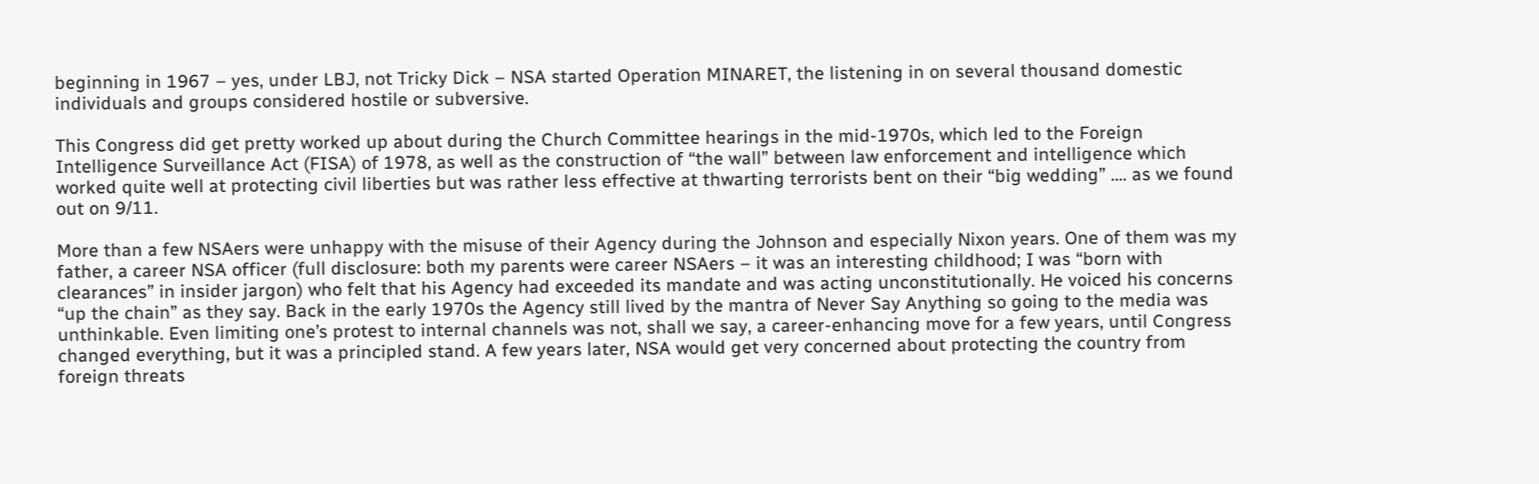beginning in 1967 – yes, under LBJ, not Tricky Dick – NSA started Operation MINARET, the listening in on several thousand domestic individuals and groups considered hostile or subversive.

This Congress did get pretty worked up about during the Church Committee hearings in the mid-1970s, which led to the Foreign Intelligence Surveillance Act (FISA) of 1978, as well as the construction of “the wall” between law enforcement and intelligence which worked quite well at protecting civil liberties but was rather less effective at thwarting terrorists bent on their “big wedding” …. as we found out on 9/11.

More than a few NSAers were unhappy with the misuse of their Agency during the Johnson and especially Nixon years. One of them was my father, a career NSA officer (full disclosure: both my parents were career NSAers – it was an interesting childhood; I was “born with clearances” in insider jargon) who felt that his Agency had exceeded its mandate and was acting unconstitutionally. He voiced his concerns “up the chain” as they say. Back in the early 1970s the Agency still lived by the mantra of Never Say Anything so going to the media was unthinkable. Even limiting one’s protest to internal channels was not, shall we say, a career-enhancing move for a few years, until Congress changed everything, but it was a principled stand. A few years later, NSA would get very concerned about protecting the country from foreign threats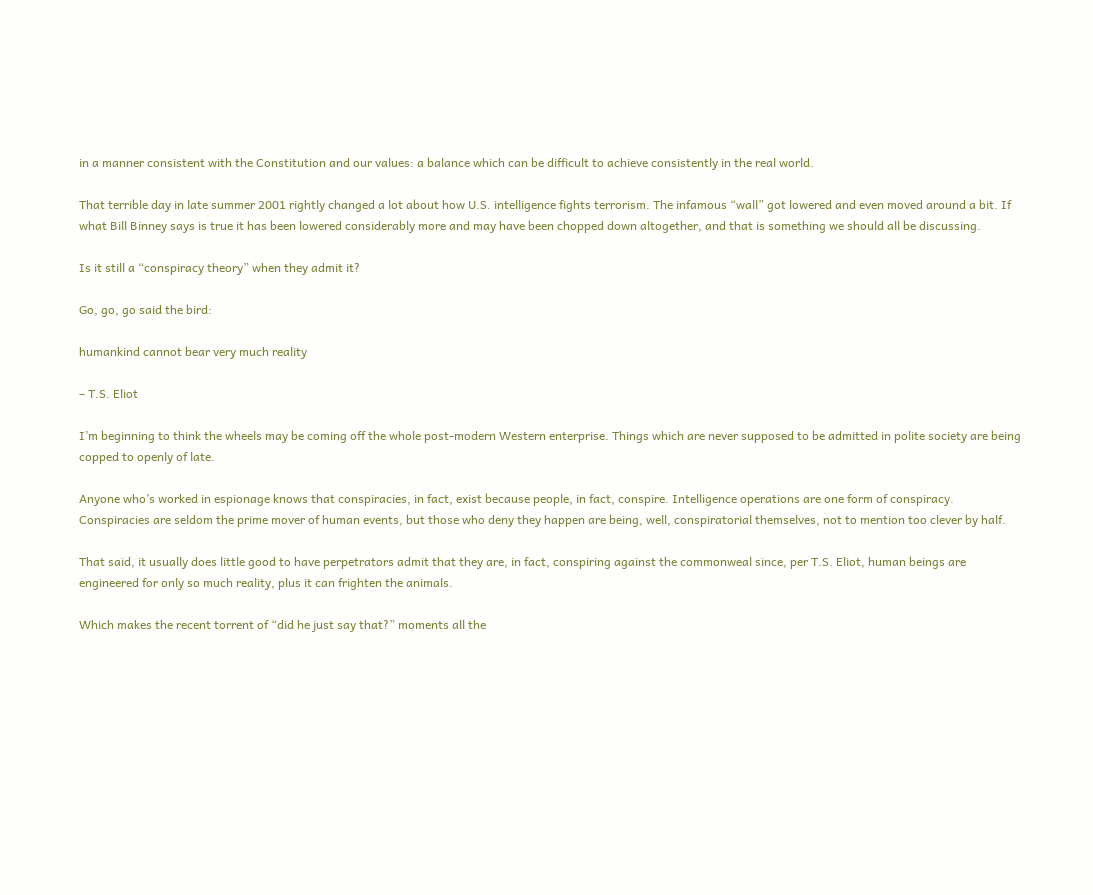in a manner consistent with the Constitution and our values: a balance which can be difficult to achieve consistently in the real world.

That terrible day in late summer 2001 rightly changed a lot about how U.S. intelligence fights terrorism. The infamous “wall” got lowered and even moved around a bit. If what Bill Binney says is true it has been lowered considerably more and may have been chopped down altogether, and that is something we should all be discussing.

Is it still a “conspiracy theory” when they admit it?

Go, go, go said the bird:

humankind cannot bear very much reality

– T.S. Eliot

I’m beginning to think the wheels may be coming off the whole post-modern Western enterprise. Things which are never supposed to be admitted in polite society are being copped to openly of late.

Anyone who’s worked in espionage knows that conspiracies, in fact, exist because people, in fact, conspire. Intelligence operations are one form of conspiracy. Conspiracies are seldom the prime mover of human events, but those who deny they happen are being, well, conspiratorial themselves, not to mention too clever by half.

That said, it usually does little good to have perpetrators admit that they are, in fact, conspiring against the commonweal since, per T.S. Eliot, human beings are engineered for only so much reality, plus it can frighten the animals.

Which makes the recent torrent of “did he just say that?” moments all the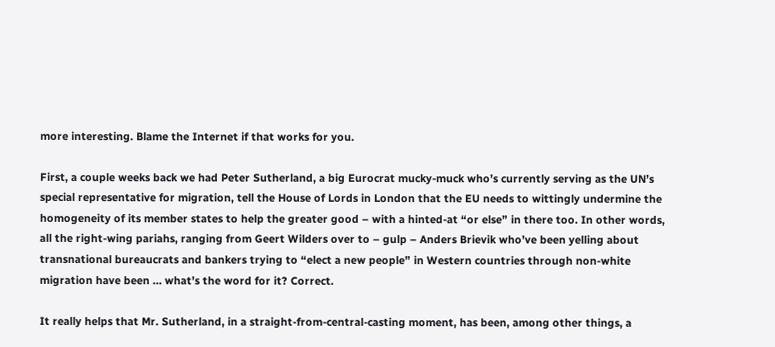more interesting. Blame the Internet if that works for you.

First, a couple weeks back we had Peter Sutherland, a big Eurocrat mucky-muck who’s currently serving as the UN’s special representative for migration, tell the House of Lords in London that the EU needs to wittingly undermine the homogeneity of its member states to help the greater good – with a hinted-at “or else” in there too. In other words, all the right-wing pariahs, ranging from Geert Wilders over to – gulp – Anders Brievik who’ve been yelling about transnational bureaucrats and bankers trying to “elect a new people” in Western countries through non-white migration have been … what’s the word for it? Correct.

It really helps that Mr. Sutherland, in a straight-from-central-casting moment, has been, among other things, a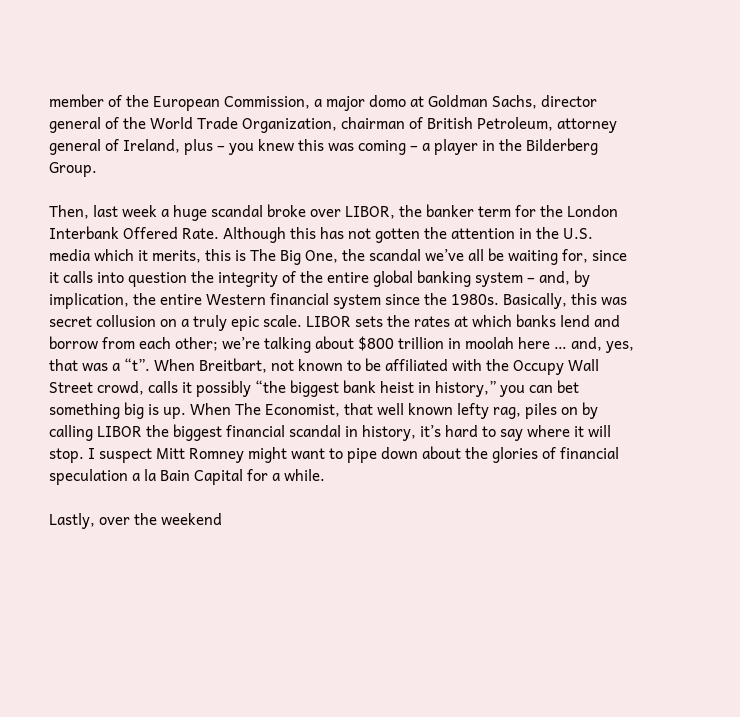member of the European Commission, a major domo at Goldman Sachs, director general of the World Trade Organization, chairman of British Petroleum, attorney general of Ireland, plus – you knew this was coming – a player in the Bilderberg Group.

Then, last week a huge scandal broke over LIBOR, the banker term for the London Interbank Offered Rate. Although this has not gotten the attention in the U.S. media which it merits, this is The Big One, the scandal we’ve all be waiting for, since it calls into question the integrity of the entire global banking system – and, by implication, the entire Western financial system since the 1980s. Basically, this was secret collusion on a truly epic scale. LIBOR sets the rates at which banks lend and borrow from each other; we’re talking about $800 trillion in moolah here … and, yes, that was a “t”. When Breitbart, not known to be affiliated with the Occupy Wall Street crowd, calls it possibly “the biggest bank heist in history,” you can bet something big is up. When The Economist, that well known lefty rag, piles on by calling LIBOR the biggest financial scandal in history, it’s hard to say where it will stop. I suspect Mitt Romney might want to pipe down about the glories of financial speculation a la Bain Capital for a while.

Lastly, over the weekend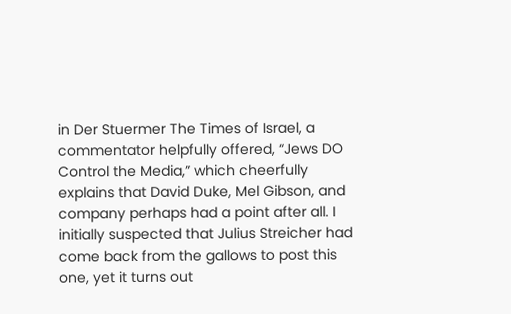in Der Stuermer The Times of Israel, a commentator helpfully offered, “Jews DO Control the Media,” which cheerfully explains that David Duke, Mel Gibson, and company perhaps had a point after all. I initially suspected that Julius Streicher had come back from the gallows to post this one, yet it turns out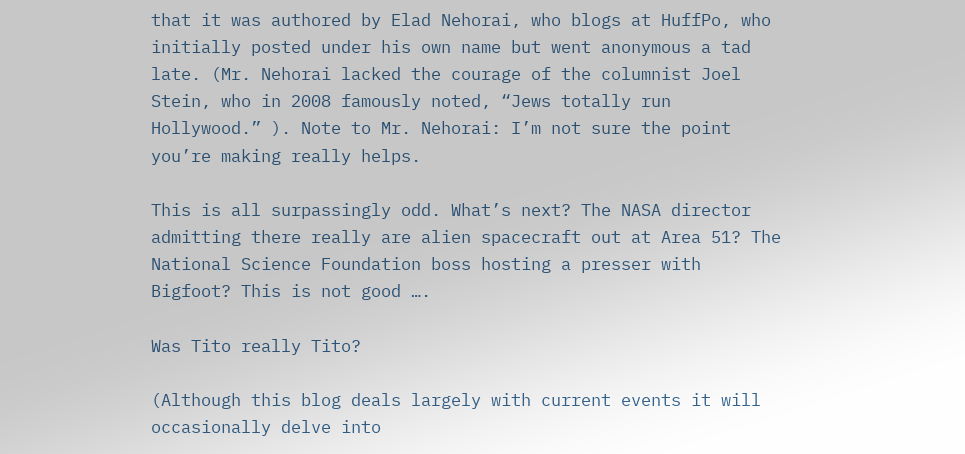that it was authored by Elad Nehorai, who blogs at HuffPo, who initially posted under his own name but went anonymous a tad late. (Mr. Nehorai lacked the courage of the columnist Joel Stein, who in 2008 famously noted, “Jews totally run Hollywood.” ). Note to Mr. Nehorai: I’m not sure the point you’re making really helps.

This is all surpassingly odd. What’s next? The NASA director admitting there really are alien spacecraft out at Area 51? The National Science Foundation boss hosting a presser with Bigfoot? This is not good ….

Was Tito really Tito?

(Although this blog deals largely with current events it will occasionally delve into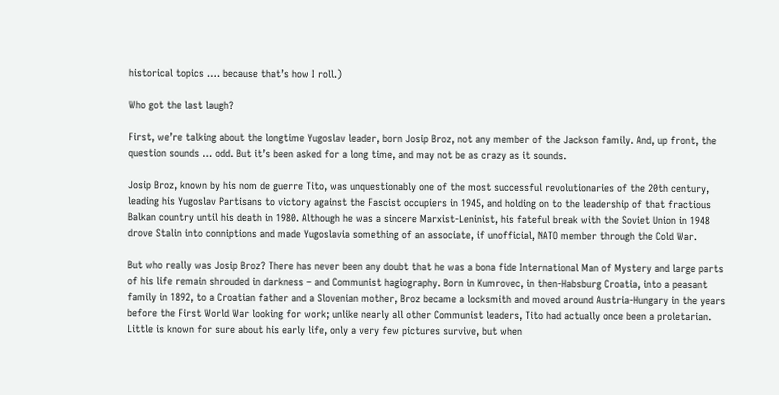historical topics …. because that’s how I roll.)

Who got the last laugh?

First, we’re talking about the longtime Yugoslav leader, born Josip Broz, not any member of the Jackson family. And, up front, the question sounds … odd. But it’s been asked for a long time, and may not be as crazy as it sounds.

Josip Broz, known by his nom de guerre Tito, was unquestionably one of the most successful revolutionaries of the 20th century, leading his Yugoslav Partisans to victory against the Fascist occupiers in 1945, and holding on to the leadership of that fractious Balkan country until his death in 1980. Although he was a sincere Marxist-Leninist, his fateful break with the Soviet Union in 1948 drove Stalin into conniptions and made Yugoslavia something of an associate, if unofficial, NATO member through the Cold War.

But who really was Josip Broz? There has never been any doubt that he was a bona fide International Man of Mystery and large parts of his life remain shrouded in darkness – and Communist hagiography. Born in Kumrovec, in then-Habsburg Croatia, into a peasant family in 1892, to a Croatian father and a Slovenian mother, Broz became a locksmith and moved around Austria-Hungary in the years before the First World War looking for work; unlike nearly all other Communist leaders, Tito had actually once been a proletarian. Little is known for sure about his early life, only a very few pictures survive, but when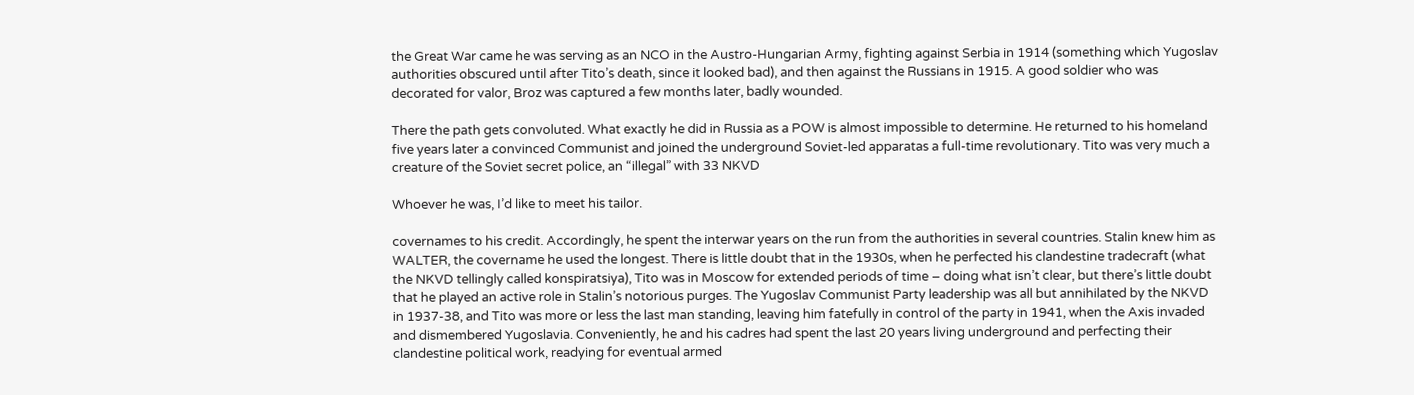the Great War came he was serving as an NCO in the Austro-Hungarian Army, fighting against Serbia in 1914 (something which Yugoslav authorities obscured until after Tito’s death, since it looked bad), and then against the Russians in 1915. A good soldier who was decorated for valor, Broz was captured a few months later, badly wounded.

There the path gets convoluted. What exactly he did in Russia as a POW is almost impossible to determine. He returned to his homeland five years later a convinced Communist and joined the underground Soviet-led apparatas a full-time revolutionary. Tito was very much a creature of the Soviet secret police, an “illegal” with 33 NKVD

Whoever he was, I’d like to meet his tailor.

covernames to his credit. Accordingly, he spent the interwar years on the run from the authorities in several countries. Stalin knew him as WALTER, the covername he used the longest. There is little doubt that in the 1930s, when he perfected his clandestine tradecraft (what the NKVD tellingly called konspiratsiya), Tito was in Moscow for extended periods of time – doing what isn’t clear, but there’s little doubt that he played an active role in Stalin’s notorious purges. The Yugoslav Communist Party leadership was all but annihilated by the NKVD in 1937-38, and Tito was more or less the last man standing, leaving him fatefully in control of the party in 1941, when the Axis invaded and dismembered Yugoslavia. Conveniently, he and his cadres had spent the last 20 years living underground and perfecting their clandestine political work, readying for eventual armed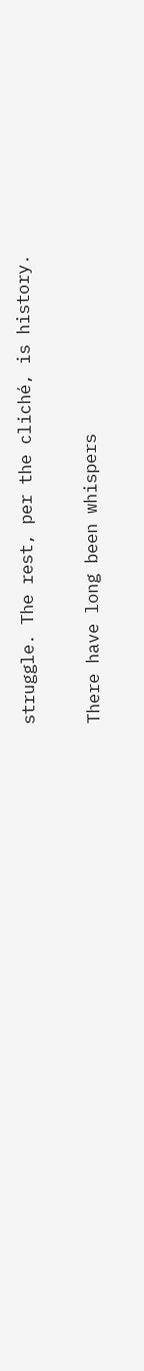struggle. The rest, per the cliché, is history.

There have long been whispers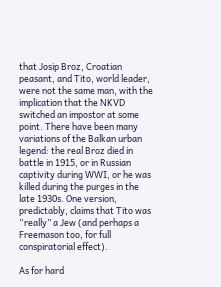that Josip Broz, Croatian peasant, and Tito, world leader, were not the same man, with the implication that the NKVD switched an impostor at some point. There have been many variations of the Balkan urban legend: the real Broz died in battle in 1915, or in Russian captivity during WWI, or he was killed during the purges in the late 1930s. One version, predictably, claims that Tito was “really” a Jew (and perhaps a Freemason too, for full conspiratorial effect).

As for hard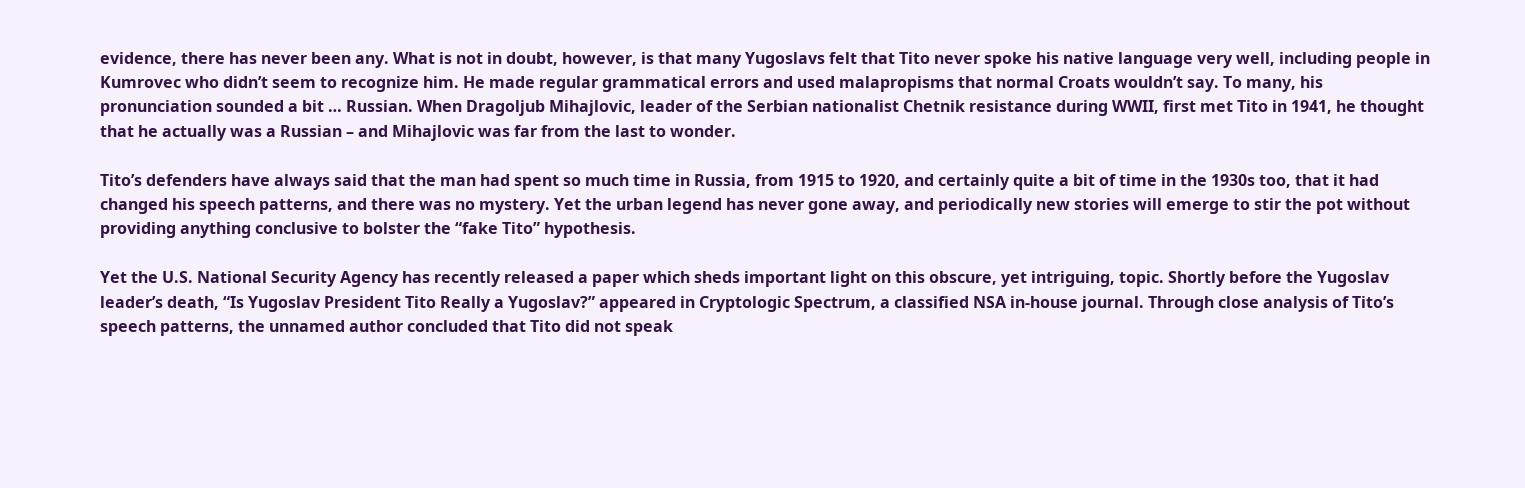evidence, there has never been any. What is not in doubt, however, is that many Yugoslavs felt that Tito never spoke his native language very well, including people in Kumrovec who didn’t seem to recognize him. He made regular grammatical errors and used malapropisms that normal Croats wouldn’t say. To many, his pronunciation sounded a bit … Russian. When Dragoljub Mihajlovic, leader of the Serbian nationalist Chetnik resistance during WWII, first met Tito in 1941, he thought that he actually was a Russian – and Mihajlovic was far from the last to wonder.

Tito’s defenders have always said that the man had spent so much time in Russia, from 1915 to 1920, and certainly quite a bit of time in the 1930s too, that it had changed his speech patterns, and there was no mystery. Yet the urban legend has never gone away, and periodically new stories will emerge to stir the pot without providing anything conclusive to bolster the “fake Tito” hypothesis.

Yet the U.S. National Security Agency has recently released a paper which sheds important light on this obscure, yet intriguing, topic. Shortly before the Yugoslav leader’s death, “Is Yugoslav President Tito Really a Yugoslav?” appeared in Cryptologic Spectrum, a classified NSA in-house journal. Through close analysis of Tito’s speech patterns, the unnamed author concluded that Tito did not speak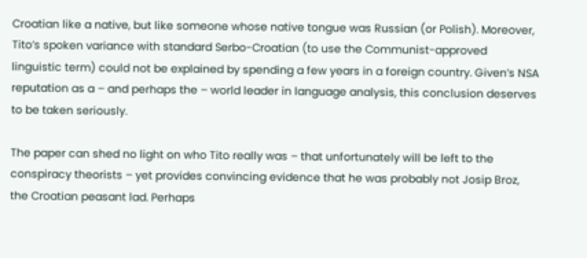Croatian like a native, but like someone whose native tongue was Russian (or Polish). Moreover, Tito’s spoken variance with standard Serbo-Croatian (to use the Communist-approved linguistic term) could not be explained by spending a few years in a foreign country. Given’s NSA reputation as a – and perhaps the – world leader in language analysis, this conclusion deserves to be taken seriously.

The paper can shed no light on who Tito really was – that unfortunately will be left to the conspiracy theorists – yet provides convincing evidence that he was probably not Josip Broz, the Croatian peasant lad. Perhaps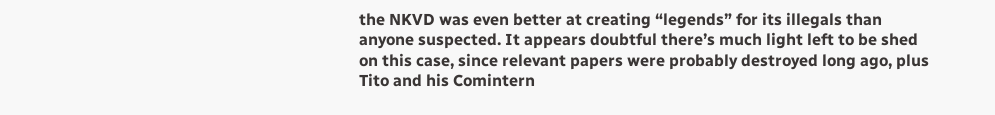the NKVD was even better at creating “legends” for its illegals than anyone suspected. It appears doubtful there’s much light left to be shed on this case, since relevant papers were probably destroyed long ago, plus Tito and his Comintern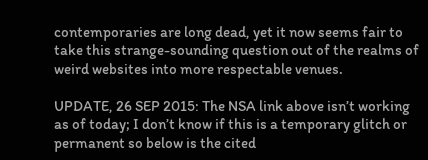contemporaries are long dead, yet it now seems fair to take this strange-sounding question out of the realms of weird websites into more respectable venues.

UPDATE, 26 SEP 2015: The NSA link above isn’t working as of today; I don’t know if this is a temporary glitch or permanent so below is the cited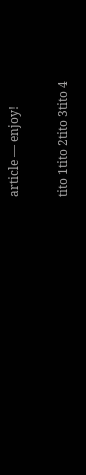article — enjoy!

tito 1tito 2tito 3tito 4